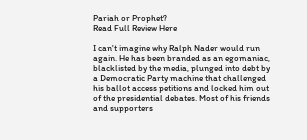Pariah or Prophet?
Read Full Review Here

I can't imagine why Ralph Nader would run again. He has been branded as an egomaniac, blacklisted by the media, plunged into debt by a Democratic Party machine that challenged his ballot access petitions and locked him out of the presidential debates. Most of his friends and supporters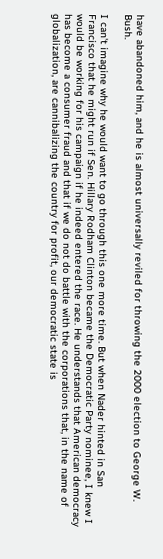have abandoned him, and he is almost universally reviled for throwing the 2000 election to George W. Bush.

I can't imagine why he would want to go through this one more time. But when Nader hinted in San Francisco that he might run if Sen. Hillary Rodham Clinton became the Democratic Party nominee, I knew I would be working for his campaign if he indeed entered the race. He understands that American democracy has become a consumer fraud and that if we do not do battle with the corporations that, in the name of globalization, are cannibalizing the country for profit, our democratic state is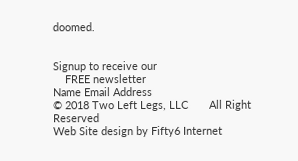doomed.


Signup to receive our
    FREE newsletter
Name Email Address
© 2018 Two Left Legs, LLC       All Right Reserved
Web Site design by Fifty6 Internet